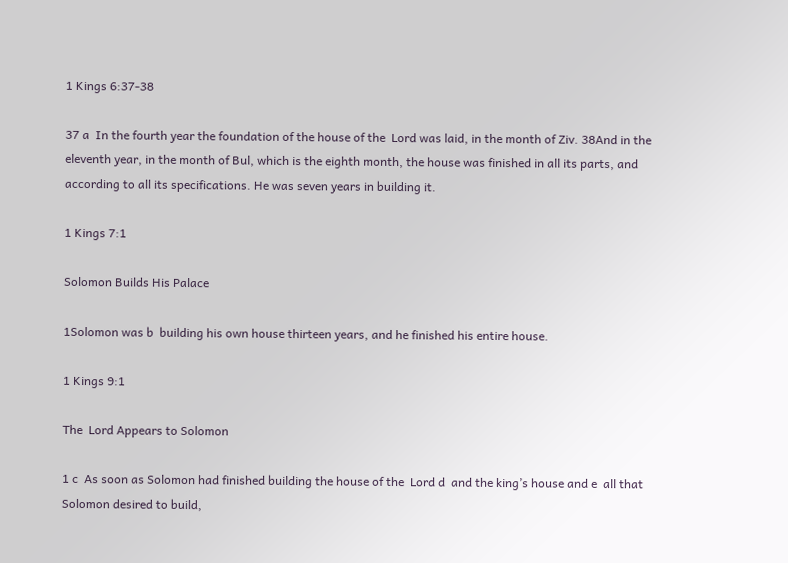1 Kings 6:37-38

37 a  In the fourth year the foundation of the house of the  Lord was laid, in the month of Ziv. 38And in the eleventh year, in the month of Bul, which is the eighth month, the house was finished in all its parts, and according to all its specifications. He was seven years in building it.

1 Kings 7:1

Solomon Builds His Palace

1Solomon was b  building his own house thirteen years, and he finished his entire house.

1 Kings 9:1

The  Lord Appears to Solomon

1 c  As soon as Solomon had finished building the house of the  Lord d  and the king’s house and e  all that Solomon desired to build,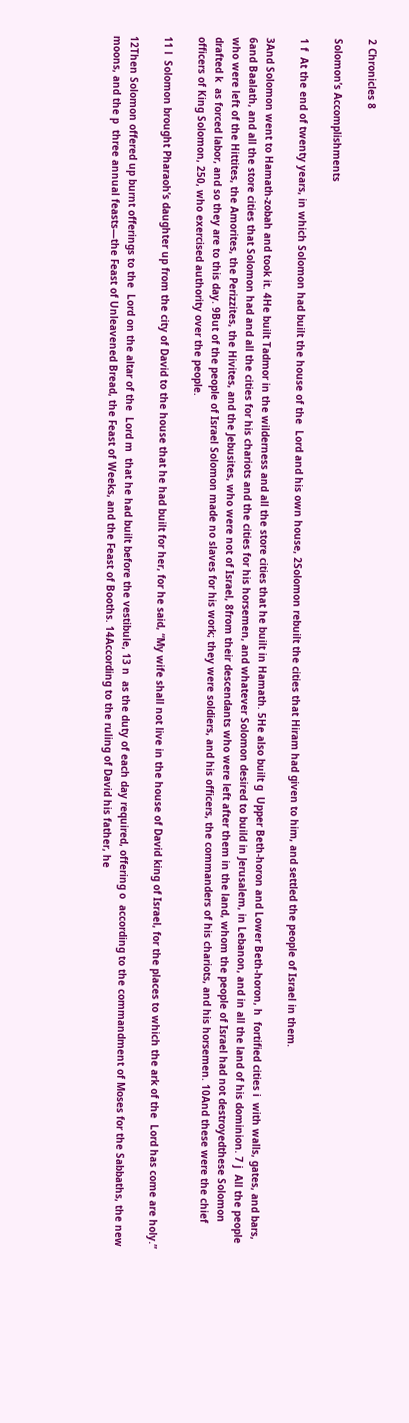2 Chronicles 8

Solomon’s Accomplishments

1 f  At the end of twenty years, in which Solomon had built the house of the  Lord and his own house, 2Solomon rebuilt the cities that Hiram had given to him, and settled the people of Israel in them.

3And Solomon went to Hamath-zobah and took it. 4He built Tadmor in the wilderness and all the store cities that he built in Hamath. 5He also built g  Upper Beth-horon and Lower Beth-horon, h  fortified cities i  with walls, gates, and bars, 6and Baalath, and all the store cities that Solomon had and all the cities for his chariots and the cities for his horsemen, and whatever Solomon desired to build in Jerusalem, in Lebanon, and in all the land of his dominion. 7 j  All the people who were left of the Hittites, the Amorites, the Perizzites, the Hivites, and the Jebusites, who were not of Israel, 8from their descendants who were left after them in the land, whom the people of Israel had not destroyedthese Solomon drafted k  as forced labor, and so they are to this day. 9But of the people of Israel Solomon made no slaves for his work; they were soldiers, and his officers, the commanders of his chariots, and his horsemen. 10And these were the chief officers of King Solomon, 250, who exercised authority over the people.

11 l  Solomon brought Pharaoh’s daughter up from the city of David to the house that he had built for her, for he said, “My wife shall not live in the house of David king of Israel, for the places to which the ark of the  Lord has come are holy.”

12Then Solomon offered up burnt offerings to the  Lord on the altar of the  Lord m  that he had built before the vestibule, 13 n  as the duty of each day required, offering o  according to the commandment of Moses for the Sabbaths, the new moons, and the p  three annual feasts—the Feast of Unleavened Bread, the Feast of Weeks, and the Feast of Booths. 14According to the ruling of David his father, he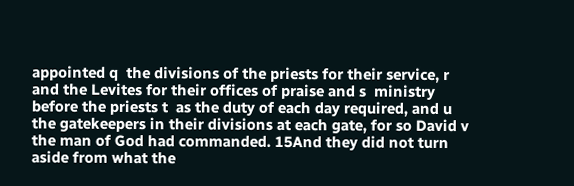appointed q  the divisions of the priests for their service, r  and the Levites for their offices of praise and s  ministry before the priests t  as the duty of each day required, and u  the gatekeepers in their divisions at each gate, for so David v  the man of God had commanded. 15And they did not turn aside from what the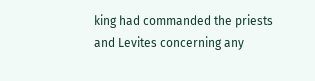king had commanded the priests and Levites concerning any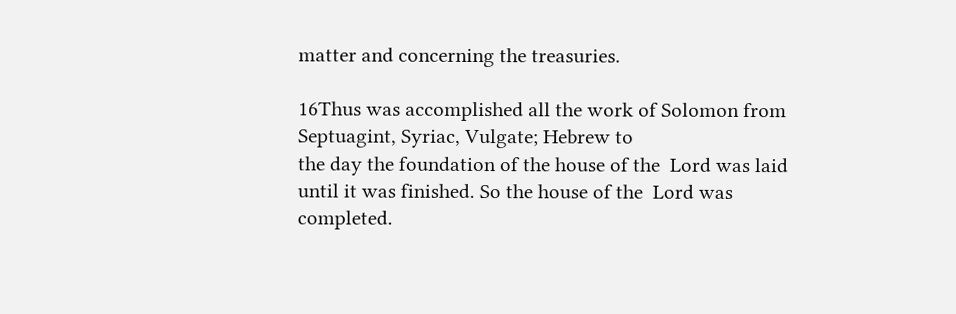matter and concerning the treasuries.

16Thus was accomplished all the work of Solomon from
Septuagint, Syriac, Vulgate; Hebrew to
the day the foundation of the house of the  Lord was laid until it was finished. So the house of the  Lord was completed.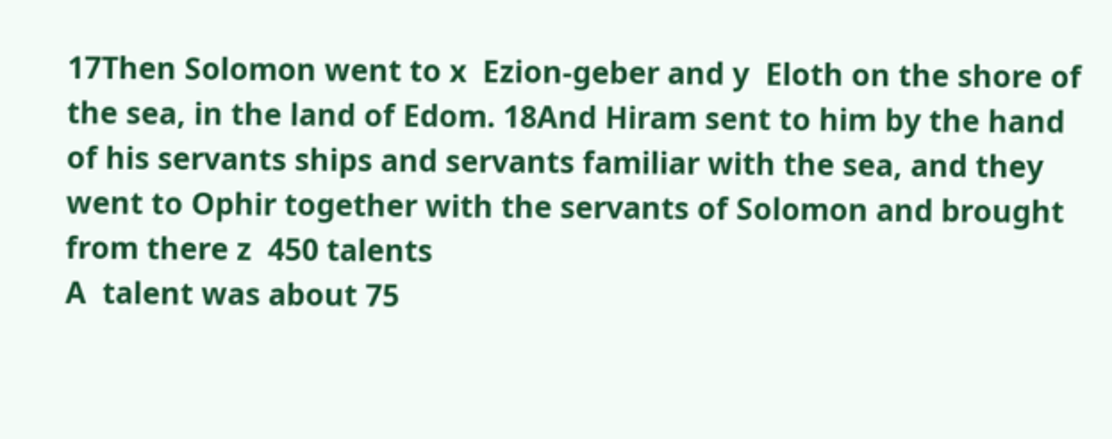17Then Solomon went to x  Ezion-geber and y  Eloth on the shore of the sea, in the land of Edom. 18And Hiram sent to him by the hand of his servants ships and servants familiar with the sea, and they went to Ophir together with the servants of Solomon and brought from there z  450 talents
A  talent was about 75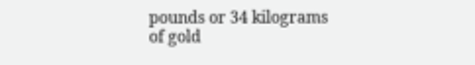pounds or 34 kilograms
of gold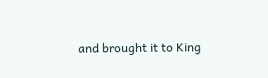and brought it to King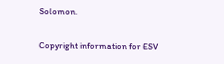Solomon.

Copyright information for ESV